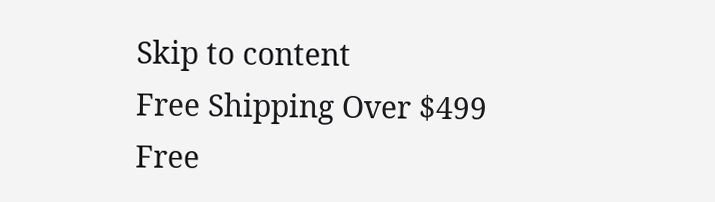Skip to content
Free Shipping Over $499
Free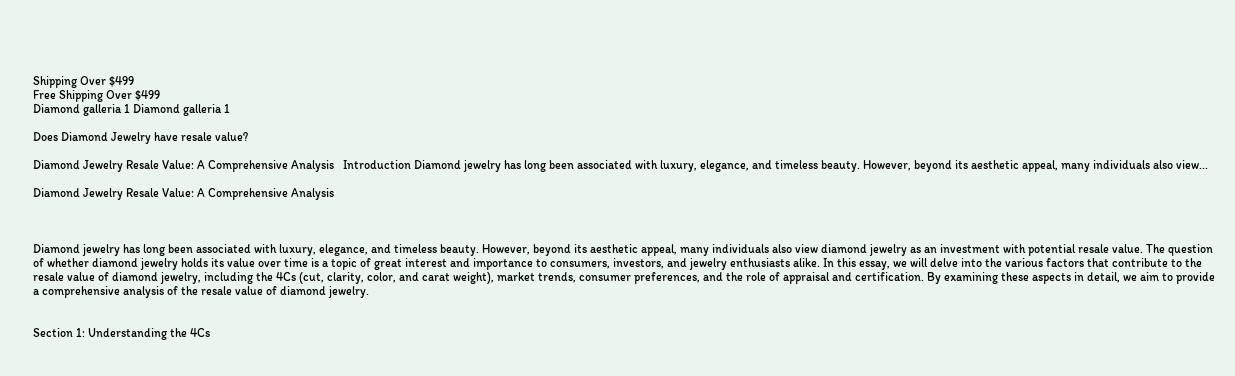Shipping Over $499
Free Shipping Over $499
Diamond galleria 1 Diamond galleria 1

Does Diamond Jewelry have resale value?

Diamond Jewelry Resale Value: A Comprehensive Analysis   Introduction Diamond jewelry has long been associated with luxury, elegance, and timeless beauty. However, beyond its aesthetic appeal, many individuals also view...

Diamond Jewelry Resale Value: A Comprehensive Analysis



Diamond jewelry has long been associated with luxury, elegance, and timeless beauty. However, beyond its aesthetic appeal, many individuals also view diamond jewelry as an investment with potential resale value. The question of whether diamond jewelry holds its value over time is a topic of great interest and importance to consumers, investors, and jewelry enthusiasts alike. In this essay, we will delve into the various factors that contribute to the resale value of diamond jewelry, including the 4Cs (cut, clarity, color, and carat weight), market trends, consumer preferences, and the role of appraisal and certification. By examining these aspects in detail, we aim to provide a comprehensive analysis of the resale value of diamond jewelry.


Section 1: Understanding the 4Cs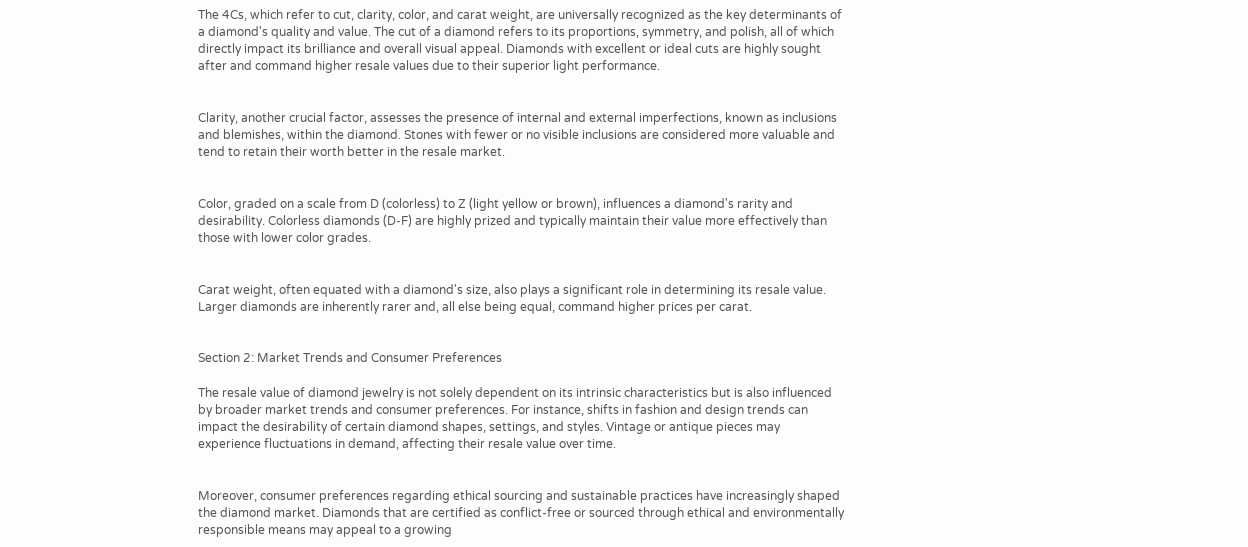The 4Cs, which refer to cut, clarity, color, and carat weight, are universally recognized as the key determinants of a diamond's quality and value. The cut of a diamond refers to its proportions, symmetry, and polish, all of which directly impact its brilliance and overall visual appeal. Diamonds with excellent or ideal cuts are highly sought after and command higher resale values due to their superior light performance.


Clarity, another crucial factor, assesses the presence of internal and external imperfections, known as inclusions and blemishes, within the diamond. Stones with fewer or no visible inclusions are considered more valuable and tend to retain their worth better in the resale market.


Color, graded on a scale from D (colorless) to Z (light yellow or brown), influences a diamond's rarity and desirability. Colorless diamonds (D-F) are highly prized and typically maintain their value more effectively than those with lower color grades.


Carat weight, often equated with a diamond's size, also plays a significant role in determining its resale value. Larger diamonds are inherently rarer and, all else being equal, command higher prices per carat.


Section 2: Market Trends and Consumer Preferences

The resale value of diamond jewelry is not solely dependent on its intrinsic characteristics but is also influenced by broader market trends and consumer preferences. For instance, shifts in fashion and design trends can impact the desirability of certain diamond shapes, settings, and styles. Vintage or antique pieces may experience fluctuations in demand, affecting their resale value over time.


Moreover, consumer preferences regarding ethical sourcing and sustainable practices have increasingly shaped the diamond market. Diamonds that are certified as conflict-free or sourced through ethical and environmentally responsible means may appeal to a growing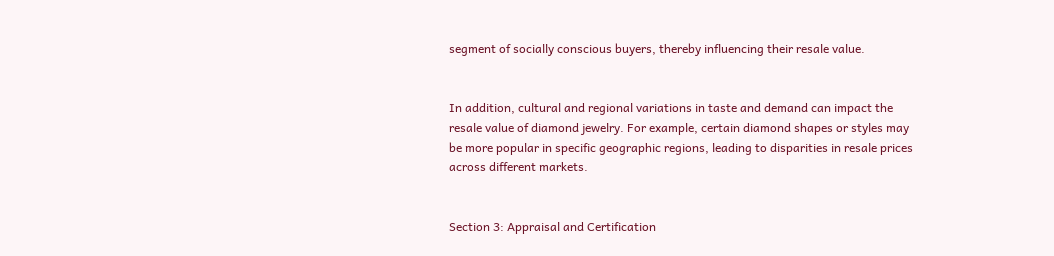segment of socially conscious buyers, thereby influencing their resale value.


In addition, cultural and regional variations in taste and demand can impact the resale value of diamond jewelry. For example, certain diamond shapes or styles may be more popular in specific geographic regions, leading to disparities in resale prices across different markets.


Section 3: Appraisal and Certification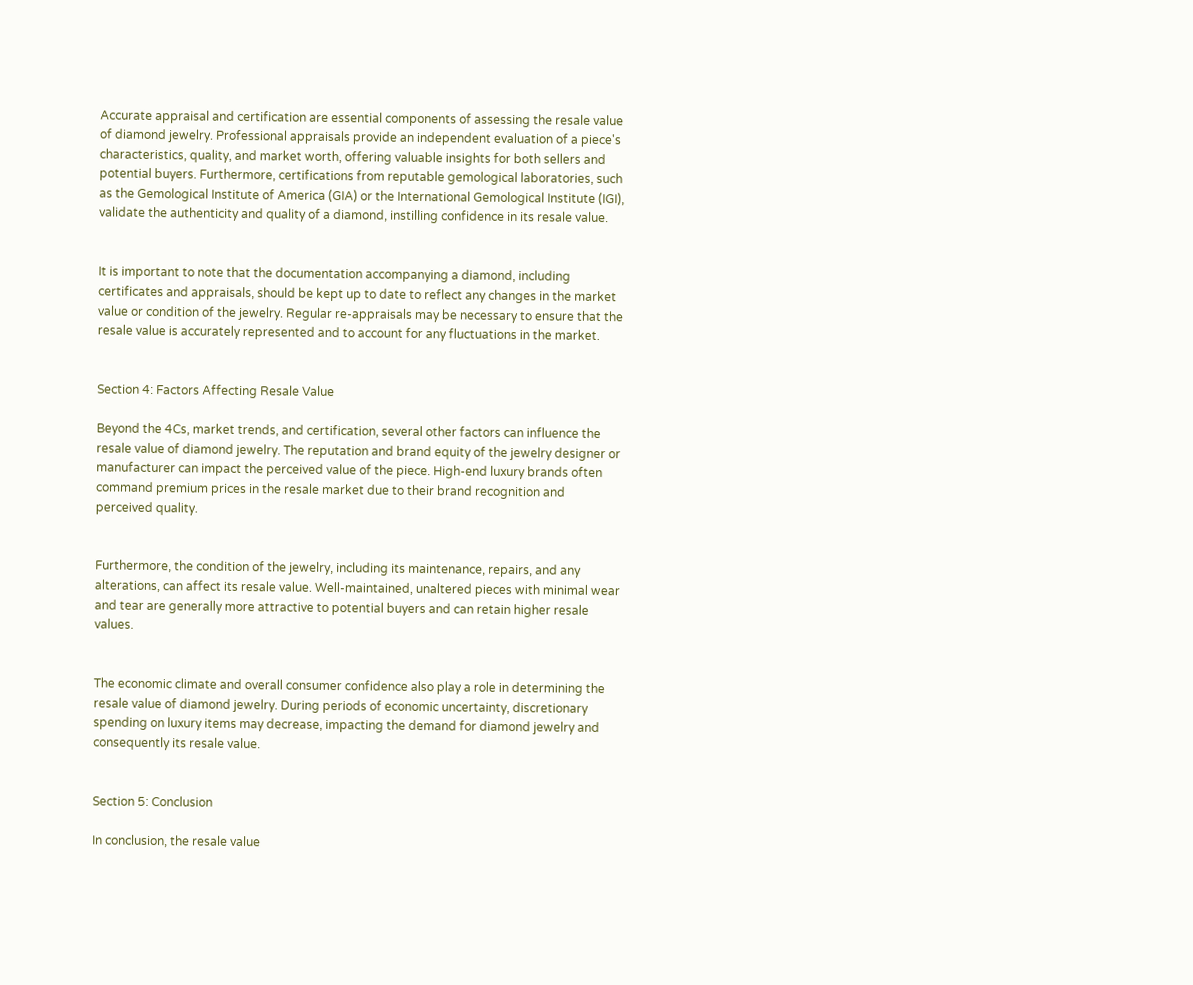Accurate appraisal and certification are essential components of assessing the resale value of diamond jewelry. Professional appraisals provide an independent evaluation of a piece's characteristics, quality, and market worth, offering valuable insights for both sellers and potential buyers. Furthermore, certifications from reputable gemological laboratories, such as the Gemological Institute of America (GIA) or the International Gemological Institute (IGI), validate the authenticity and quality of a diamond, instilling confidence in its resale value.


It is important to note that the documentation accompanying a diamond, including certificates and appraisals, should be kept up to date to reflect any changes in the market value or condition of the jewelry. Regular re-appraisals may be necessary to ensure that the resale value is accurately represented and to account for any fluctuations in the market.


Section 4: Factors Affecting Resale Value

Beyond the 4Cs, market trends, and certification, several other factors can influence the resale value of diamond jewelry. The reputation and brand equity of the jewelry designer or manufacturer can impact the perceived value of the piece. High-end luxury brands often command premium prices in the resale market due to their brand recognition and perceived quality.


Furthermore, the condition of the jewelry, including its maintenance, repairs, and any alterations, can affect its resale value. Well-maintained, unaltered pieces with minimal wear and tear are generally more attractive to potential buyers and can retain higher resale values.


The economic climate and overall consumer confidence also play a role in determining the resale value of diamond jewelry. During periods of economic uncertainty, discretionary spending on luxury items may decrease, impacting the demand for diamond jewelry and consequently its resale value.


Section 5: Conclusion

In conclusion, the resale value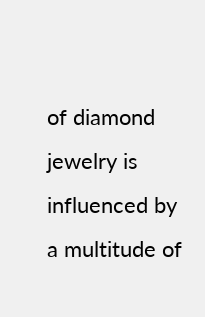of diamond jewelry is influenced by a multitude of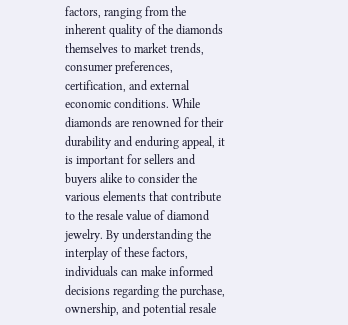factors, ranging from the inherent quality of the diamonds themselves to market trends, consumer preferences, certification, and external economic conditions. While diamonds are renowned for their durability and enduring appeal, it is important for sellers and buyers alike to consider the various elements that contribute to the resale value of diamond jewelry. By understanding the interplay of these factors, individuals can make informed decisions regarding the purchase, ownership, and potential resale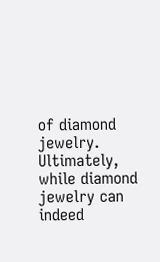of diamond jewelry. Ultimately, while diamond jewelry can indeed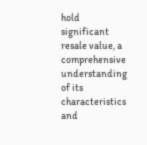hold significant resale value, a comprehensive understanding of its characteristics and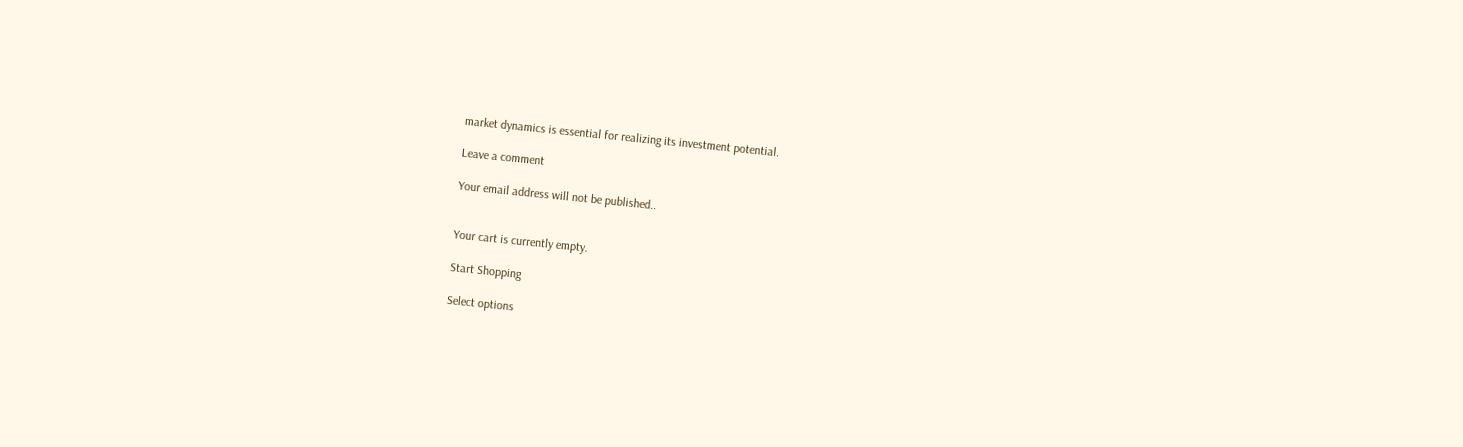market dynamics is essential for realizing its investment potential.

Leave a comment

Your email address will not be published..


Your cart is currently empty.

Start Shopping

Select options